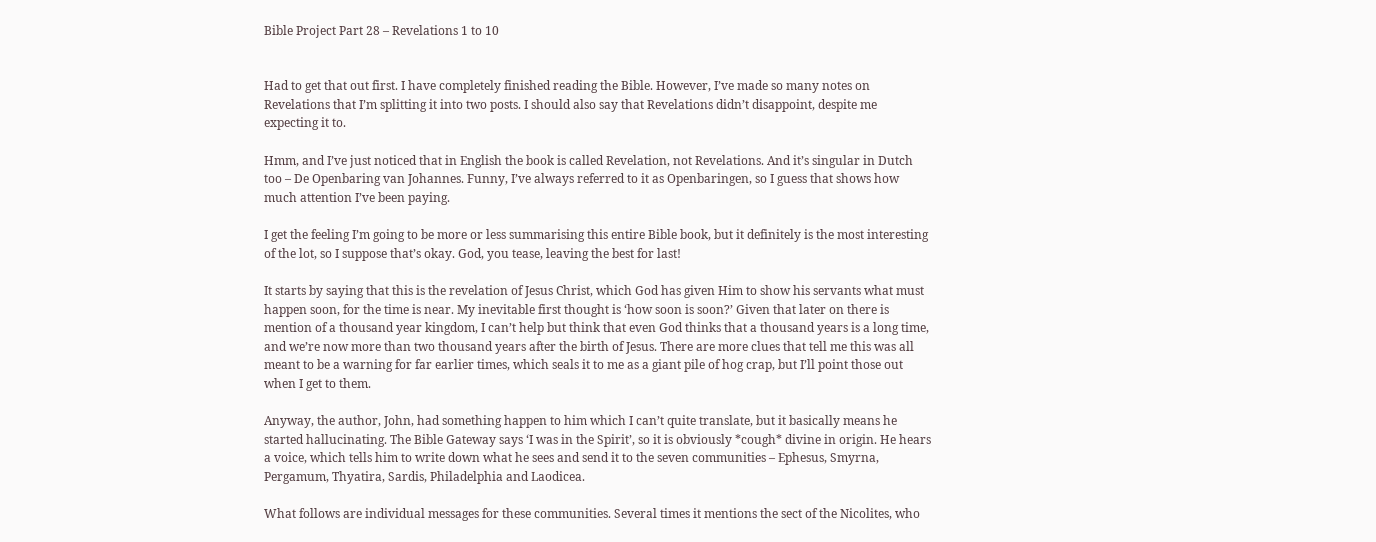Bible Project Part 28 – Revelations 1 to 10


Had to get that out first. I have completely finished reading the Bible. However, I’ve made so many notes on Revelations that I’m splitting it into two posts. I should also say that Revelations didn’t disappoint, despite me expecting it to.

Hmm, and I’ve just noticed that in English the book is called Revelation, not Revelations. And it’s singular in Dutch too – De Openbaring van Johannes. Funny, I’ve always referred to it as Openbaringen, so I guess that shows how much attention I’ve been paying.

I get the feeling I’m going to be more or less summarising this entire Bible book, but it definitely is the most interesting of the lot, so I suppose that’s okay. God, you tease, leaving the best for last!

It starts by saying that this is the revelation of Jesus Christ, which God has given Him to show his servants what must happen soon, for the time is near. My inevitable first thought is ‘how soon is soon?’ Given that later on there is mention of a thousand year kingdom, I can’t help but think that even God thinks that a thousand years is a long time, and we’re now more than two thousand years after the birth of Jesus. There are more clues that tell me this was all meant to be a warning for far earlier times, which seals it to me as a giant pile of hog crap, but I’ll point those out when I get to them.

Anyway, the author, John, had something happen to him which I can’t quite translate, but it basically means he started hallucinating. The Bible Gateway says ‘I was in the Spirit’, so it is obviously *cough* divine in origin. He hears a voice, which tells him to write down what he sees and send it to the seven communities – Ephesus, Smyrna, Pergamum, Thyatira, Sardis, Philadelphia and Laodicea.

What follows are individual messages for these communities. Several times it mentions the sect of the Nicolites, who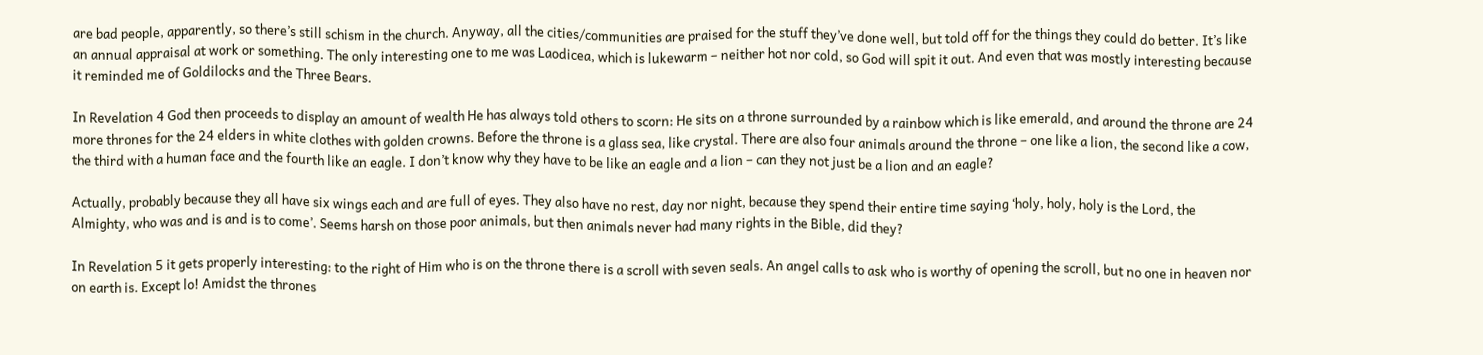are bad people, apparently, so there’s still schism in the church. Anyway, all the cities/communities are praised for the stuff they’ve done well, but told off for the things they could do better. It’s like an annual appraisal at work or something. The only interesting one to me was Laodicea, which is lukewarm – neither hot nor cold, so God will spit it out. And even that was mostly interesting because it reminded me of Goldilocks and the Three Bears.

In Revelation 4 God then proceeds to display an amount of wealth He has always told others to scorn: He sits on a throne surrounded by a rainbow which is like emerald, and around the throne are 24 more thrones for the 24 elders in white clothes with golden crowns. Before the throne is a glass sea, like crystal. There are also four animals around the throne – one like a lion, the second like a cow, the third with a human face and the fourth like an eagle. I don’t know why they have to be like an eagle and a lion – can they not just be a lion and an eagle?

Actually, probably because they all have six wings each and are full of eyes. They also have no rest, day nor night, because they spend their entire time saying ‘holy, holy, holy is the Lord, the Almighty, who was and is and is to come’. Seems harsh on those poor animals, but then animals never had many rights in the Bible, did they?

In Revelation 5 it gets properly interesting: to the right of Him who is on the throne there is a scroll with seven seals. An angel calls to ask who is worthy of opening the scroll, but no one in heaven nor on earth is. Except lo! Amidst the thrones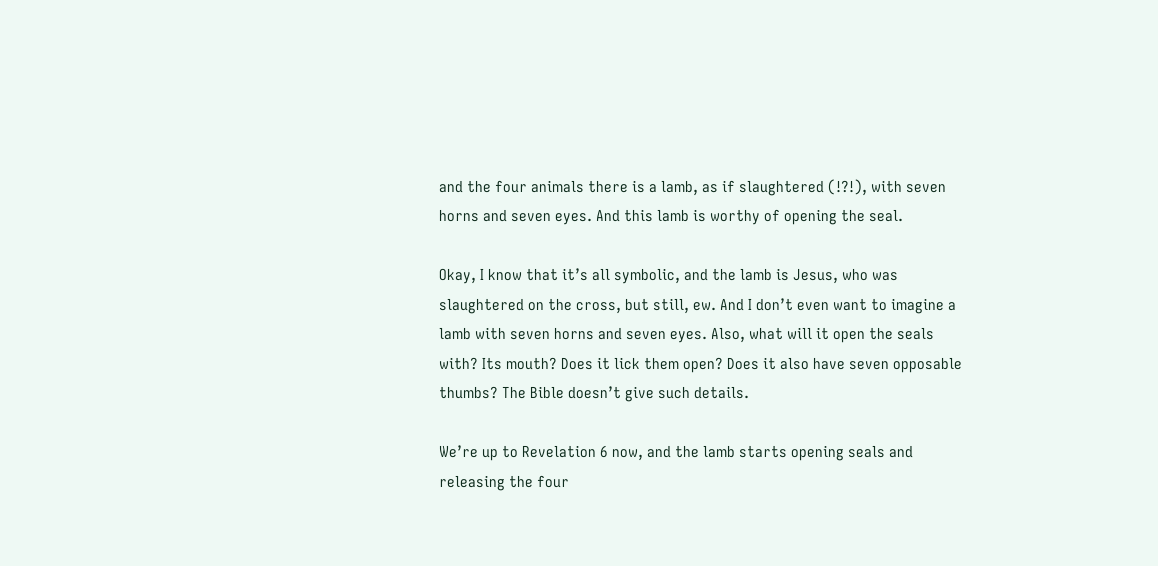and the four animals there is a lamb, as if slaughtered (!?!), with seven horns and seven eyes. And this lamb is worthy of opening the seal.

Okay, I know that it’s all symbolic, and the lamb is Jesus, who was slaughtered on the cross, but still, ew. And I don’t even want to imagine a lamb with seven horns and seven eyes. Also, what will it open the seals with? Its mouth? Does it lick them open? Does it also have seven opposable thumbs? The Bible doesn’t give such details.

We’re up to Revelation 6 now, and the lamb starts opening seals and releasing the four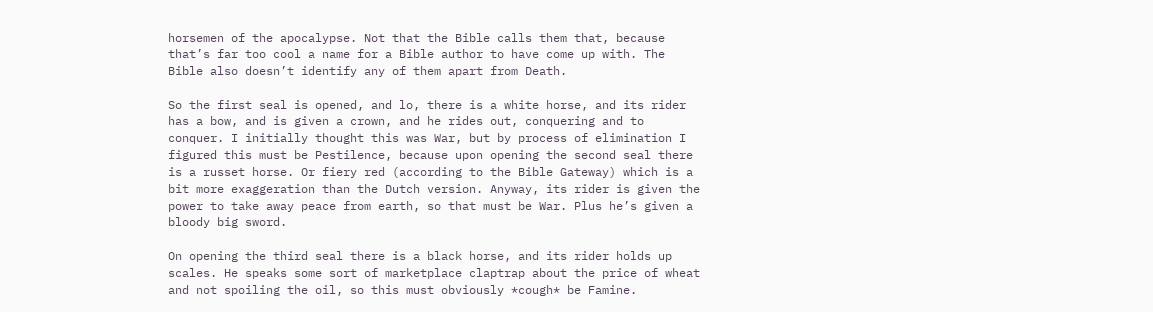horsemen of the apocalypse. Not that the Bible calls them that, because that’s far too cool a name for a Bible author to have come up with. The Bible also doesn’t identify any of them apart from Death.

So the first seal is opened, and lo, there is a white horse, and its rider has a bow, and is given a crown, and he rides out, conquering and to conquer. I initially thought this was War, but by process of elimination I figured this must be Pestilence, because upon opening the second seal there is a russet horse. Or fiery red (according to the Bible Gateway) which is a bit more exaggeration than the Dutch version. Anyway, its rider is given the power to take away peace from earth, so that must be War. Plus he’s given a bloody big sword.

On opening the third seal there is a black horse, and its rider holds up scales. He speaks some sort of marketplace claptrap about the price of wheat and not spoiling the oil, so this must obviously *cough* be Famine.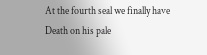At the fourth seal we finally have Death on his pale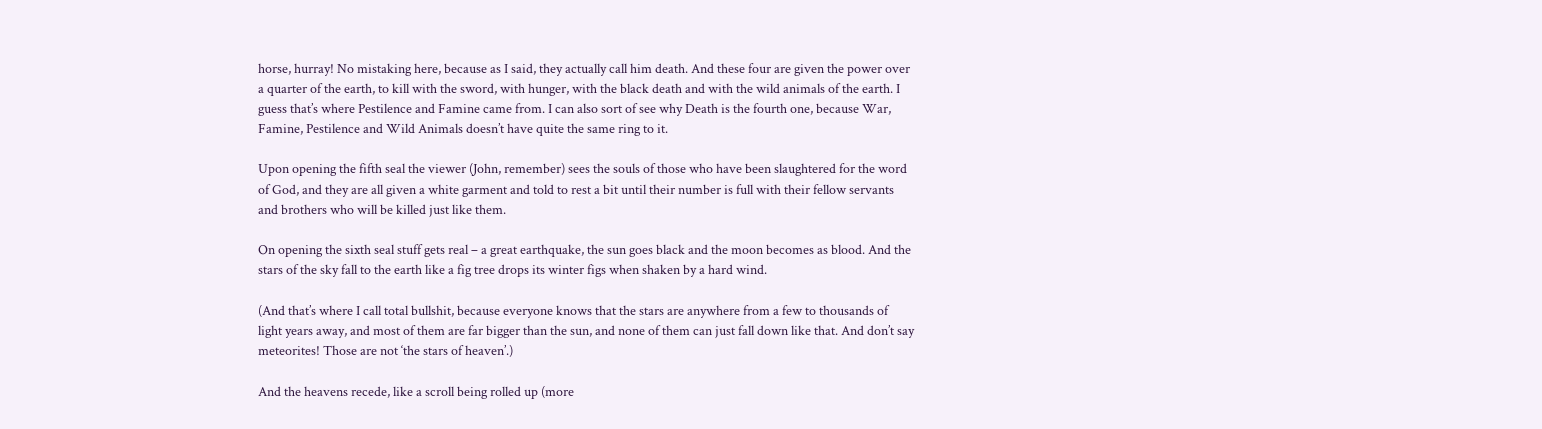horse, hurray! No mistaking here, because as I said, they actually call him death. And these four are given the power over a quarter of the earth, to kill with the sword, with hunger, with the black death and with the wild animals of the earth. I guess that’s where Pestilence and Famine came from. I can also sort of see why Death is the fourth one, because War, Famine, Pestilence and Wild Animals doesn’t have quite the same ring to it.

Upon opening the fifth seal the viewer (John, remember) sees the souls of those who have been slaughtered for the word of God, and they are all given a white garment and told to rest a bit until their number is full with their fellow servants and brothers who will be killed just like them.

On opening the sixth seal stuff gets real – a great earthquake, the sun goes black and the moon becomes as blood. And the stars of the sky fall to the earth like a fig tree drops its winter figs when shaken by a hard wind.

(And that’s where I call total bullshit, because everyone knows that the stars are anywhere from a few to thousands of light years away, and most of them are far bigger than the sun, and none of them can just fall down like that. And don’t say meteorites! Those are not ‘the stars of heaven’.)

And the heavens recede, like a scroll being rolled up (more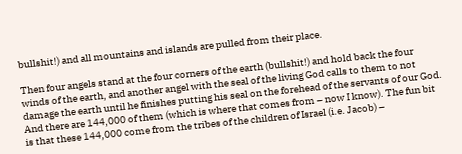bullshit!) and all mountains and islands are pulled from their place.

Then four angels stand at the four corners of the earth (bullshit!) and hold back the four winds of the earth, and another angel with the seal of the living God calls to them to not damage the earth until he finishes putting his seal on the forehead of the servants of our God. And there are 144,000 of them (which is where that comes from – now I know). The fun bit is that these 144,000 come from the tribes of the children of Israel (i.e. Jacob) –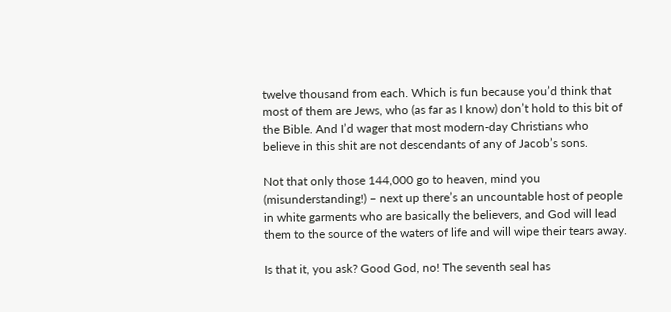twelve thousand from each. Which is fun because you’d think that most of them are Jews, who (as far as I know) don’t hold to this bit of the Bible. And I’d wager that most modern-day Christians who believe in this shit are not descendants of any of Jacob’s sons.

Not that only those 144,000 go to heaven, mind you (misunderstanding!) – next up there’s an uncountable host of people in white garments who are basically the believers, and God will lead them to the source of the waters of life and will wipe their tears away.

Is that it, you ask? Good God, no! The seventh seal has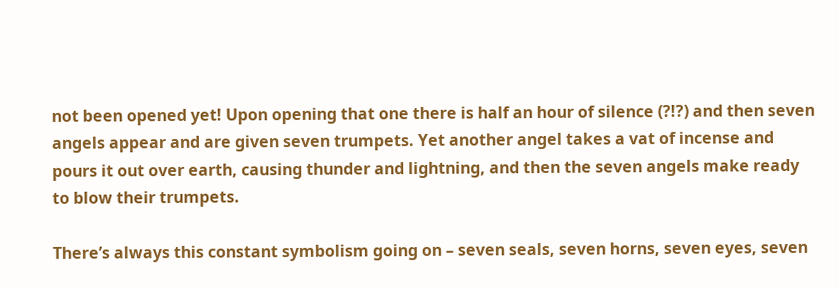not been opened yet! Upon opening that one there is half an hour of silence (?!?) and then seven angels appear and are given seven trumpets. Yet another angel takes a vat of incense and pours it out over earth, causing thunder and lightning, and then the seven angels make ready to blow their trumpets.

There’s always this constant symbolism going on – seven seals, seven horns, seven eyes, seven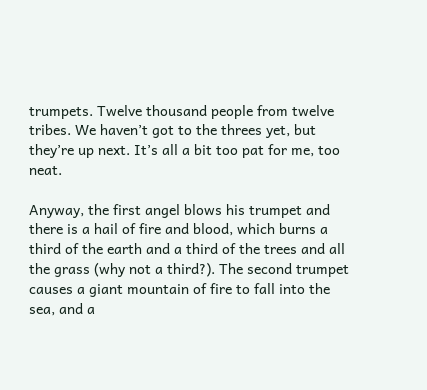trumpets. Twelve thousand people from twelve tribes. We haven’t got to the threes yet, but they’re up next. It’s all a bit too pat for me, too neat.

Anyway, the first angel blows his trumpet and there is a hail of fire and blood, which burns a third of the earth and a third of the trees and all the grass (why not a third?). The second trumpet causes a giant mountain of fire to fall into the sea, and a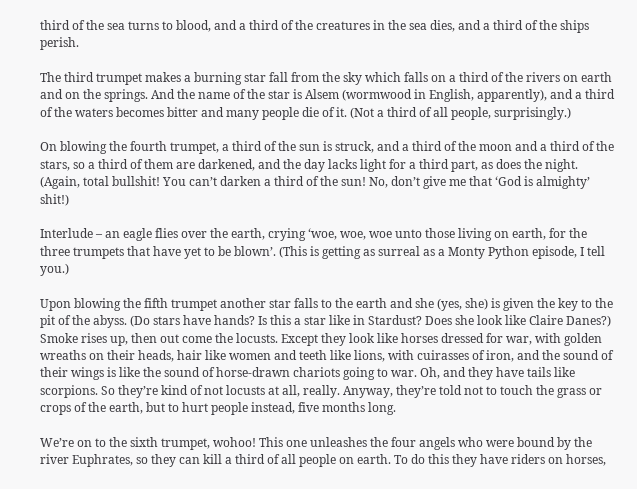third of the sea turns to blood, and a third of the creatures in the sea dies, and a third of the ships perish.

The third trumpet makes a burning star fall from the sky which falls on a third of the rivers on earth and on the springs. And the name of the star is Alsem (wormwood in English, apparently), and a third of the waters becomes bitter and many people die of it. (Not a third of all people, surprisingly.)

On blowing the fourth trumpet, a third of the sun is struck, and a third of the moon and a third of the stars, so a third of them are darkened, and the day lacks light for a third part, as does the night. (Again, total bullshit! You can’t darken a third of the sun! No, don’t give me that ‘God is almighty’ shit!)

Interlude – an eagle flies over the earth, crying ‘woe, woe, woe unto those living on earth, for the three trumpets that have yet to be blown’. (This is getting as surreal as a Monty Python episode, I tell you.)

Upon blowing the fifth trumpet another star falls to the earth and she (yes, she) is given the key to the pit of the abyss. (Do stars have hands? Is this a star like in Stardust? Does she look like Claire Danes?) Smoke rises up, then out come the locusts. Except they look like horses dressed for war, with golden wreaths on their heads, hair like women and teeth like lions, with cuirasses of iron, and the sound of their wings is like the sound of horse-drawn chariots going to war. Oh, and they have tails like scorpions. So they’re kind of not locusts at all, really. Anyway, they’re told not to touch the grass or crops of the earth, but to hurt people instead, five months long.

We’re on to the sixth trumpet, wohoo! This one unleashes the four angels who were bound by the river Euphrates, so they can kill a third of all people on earth. To do this they have riders on horses,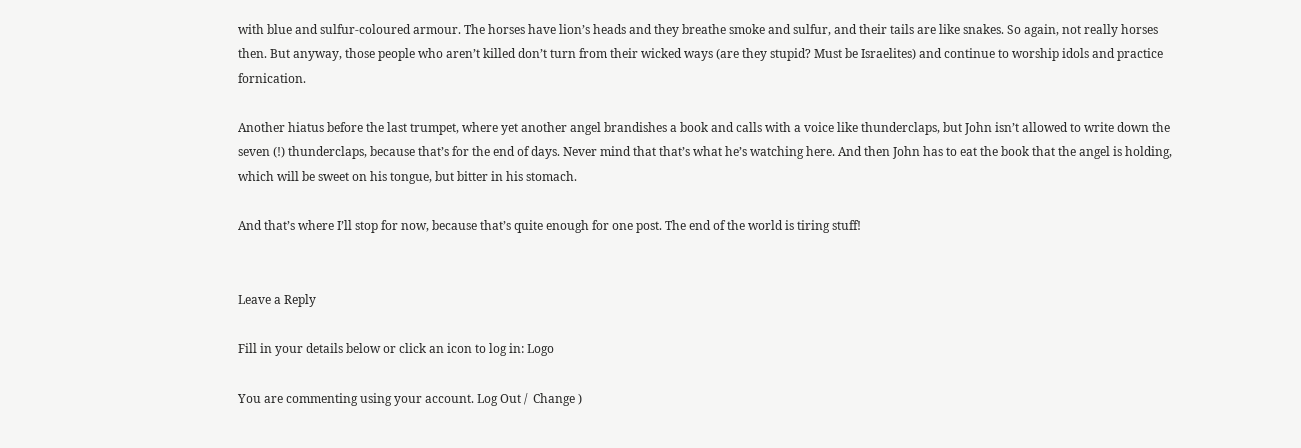with blue and sulfur-coloured armour. The horses have lion’s heads and they breathe smoke and sulfur, and their tails are like snakes. So again, not really horses then. But anyway, those people who aren’t killed don’t turn from their wicked ways (are they stupid? Must be Israelites) and continue to worship idols and practice fornication.

Another hiatus before the last trumpet, where yet another angel brandishes a book and calls with a voice like thunderclaps, but John isn’t allowed to write down the seven (!) thunderclaps, because that’s for the end of days. Never mind that that’s what he’s watching here. And then John has to eat the book that the angel is holding, which will be sweet on his tongue, but bitter in his stomach.

And that’s where I’ll stop for now, because that’s quite enough for one post. The end of the world is tiring stuff!


Leave a Reply

Fill in your details below or click an icon to log in: Logo

You are commenting using your account. Log Out /  Change )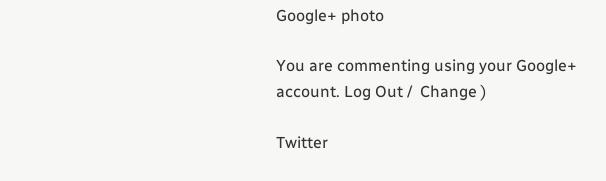Google+ photo

You are commenting using your Google+ account. Log Out /  Change )

Twitter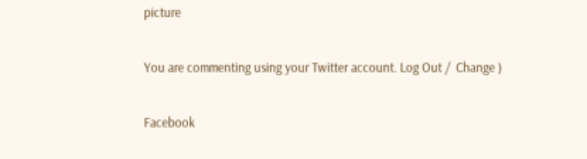picture

You are commenting using your Twitter account. Log Out /  Change )

Facebook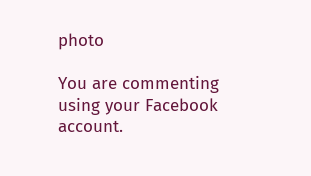photo

You are commenting using your Facebook account.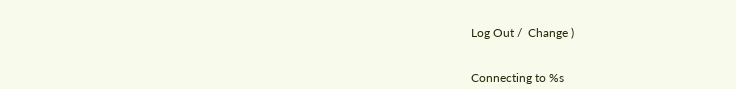Log Out /  Change )


Connecting to %s